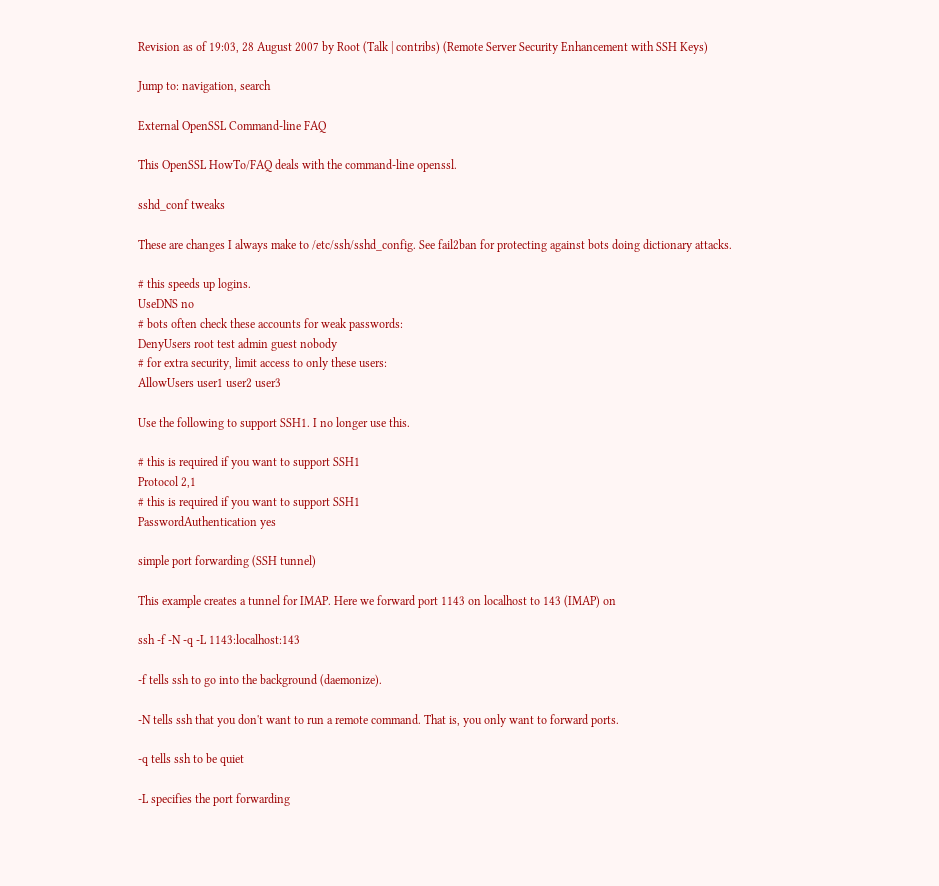Revision as of 19:03, 28 August 2007 by Root (Talk | contribs) (Remote Server Security Enhancement with SSH Keys)

Jump to: navigation, search

External OpenSSL Command-line FAQ

This OpenSSL HowTo/FAQ deals with the command-line openssl.

sshd_conf tweaks

These are changes I always make to /etc/ssh/sshd_config. See fail2ban for protecting against bots doing dictionary attacks.

# this speeds up logins.
UseDNS no
# bots often check these accounts for weak passwords:
DenyUsers root test admin guest nobody
# for extra security, limit access to only these users:
AllowUsers user1 user2 user3

Use the following to support SSH1. I no longer use this.

# this is required if you want to support SSH1
Protocol 2,1
# this is required if you want to support SSH1
PasswordAuthentication yes

simple port forwarding (SSH tunnel)

This example creates a tunnel for IMAP. Here we forward port 1143 on localhost to 143 (IMAP) on

ssh -f -N -q -L 1143:localhost:143

-f tells ssh to go into the background (daemonize).

-N tells ssh that you don't want to run a remote command. That is, you only want to forward ports.

-q tells ssh to be quiet

-L specifies the port forwarding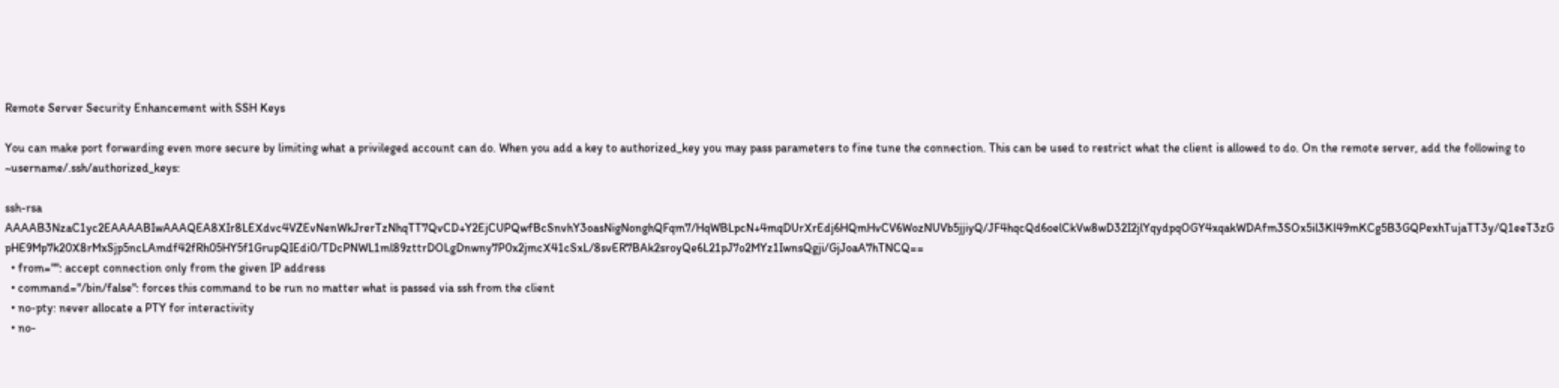Remote Server Security Enhancement with SSH Keys

You can make port forwarding even more secure by limiting what a privileged account can do. When you add a key to authorized_key you may pass parameters to fine tune the connection. This can be used to restrict what the client is allowed to do. On the remote server, add the following to ~username/.ssh/authorized_keys:

ssh-rsa AAAAB3NzaC1yc2EAAAABIwAAAQEA8XIr8LEXdvc4VZEvNenWkJrerTzNhqTT7QvCD+Y2EjCUPQwfBcSnvhY3oasNigNonghQFqm7/HqWBLpcN+4mqDUrXrEdj6HQmHvCV6WozNUVb5jjiyQ/JF4hqcQd6oelCkVw8wD32I2jlYqydpqOGY4xqakWDAfm3SOx5il3Kl49mKCg5B3GQPexhTujaTT3y/Q1eeT3zGpHE9Mp7k20X8rMxSjp5ncLAmdf42fRh05HY5f1GrupQIEdi0/TDcPNWL1ml89zttrDOLgDnwny7P0x2jmcX41cSxL/8svER7BAk2sroyQe6L21pJ7o2MYz1IwnsQgji/GjJoaA7hTNCQ==
  • from="": accept connection only from the given IP address
  • command="/bin/false": forces this command to be run no matter what is passed via ssh from the client
  • no-pty: never allocate a PTY for interactivity
  • no-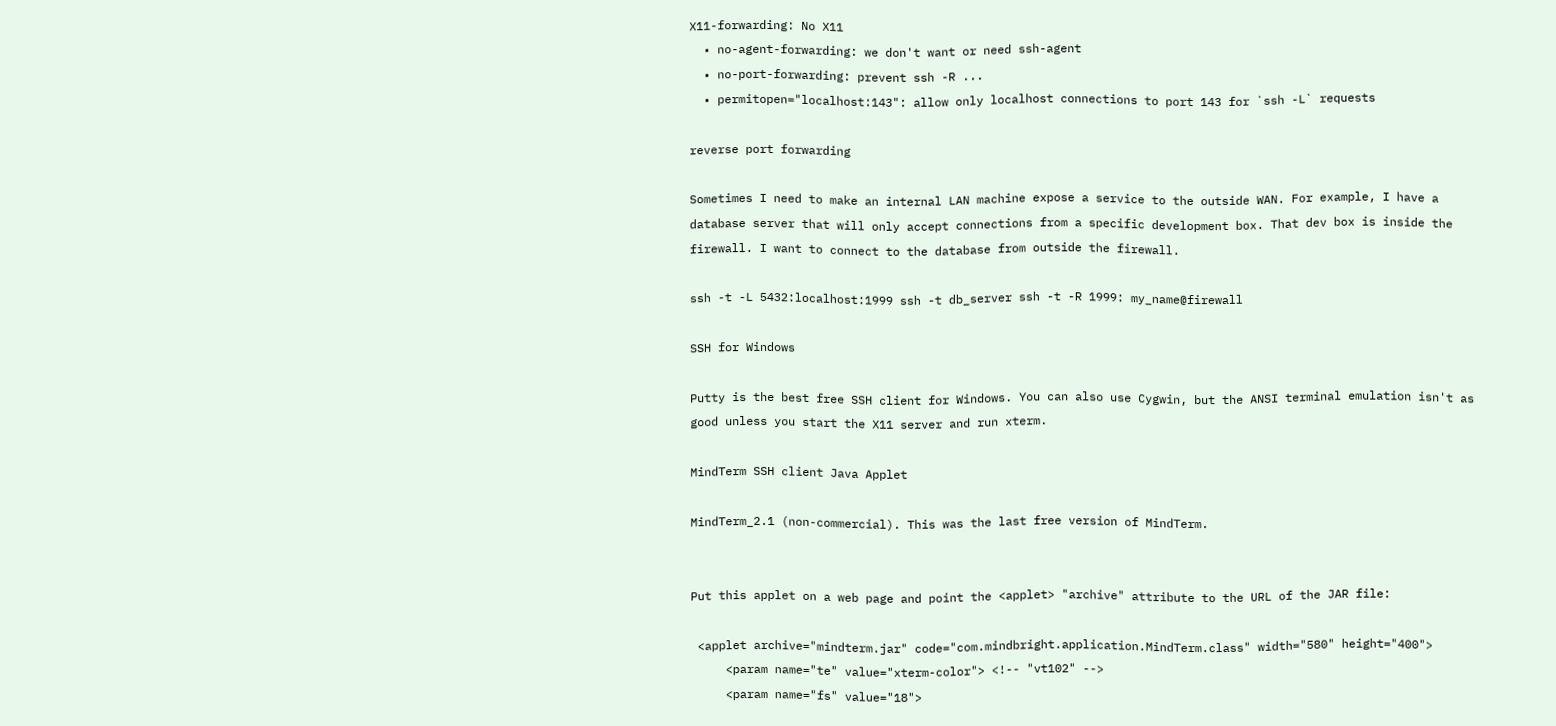X11-forwarding: No X11
  • no-agent-forwarding: we don't want or need ssh-agent
  • no-port-forwarding: prevent ssh -R ...
  • permitopen="localhost:143": allow only localhost connections to port 143 for `ssh -L` requests

reverse port forwarding

Sometimes I need to make an internal LAN machine expose a service to the outside WAN. For example, I have a database server that will only accept connections from a specific development box. That dev box is inside the firewall. I want to connect to the database from outside the firewall.

ssh -t -L 5432:localhost:1999 ssh -t db_server ssh -t -R 1999: my_name@firewall

SSH for Windows

Putty is the best free SSH client for Windows. You can also use Cygwin, but the ANSI terminal emulation isn't as good unless you start the X11 server and run xterm.

MindTerm SSH client Java Applet

MindTerm_2.1 (non-commercial). This was the last free version of MindTerm.


Put this applet on a web page and point the <applet> "archive" attribute to the URL of the JAR file:

 <applet archive="mindterm.jar" code="com.mindbright.application.MindTerm.class" width="580" height="400">
     <param name="te" value="xterm-color"> <!-- "vt102" -->
     <param name="fs" value="18">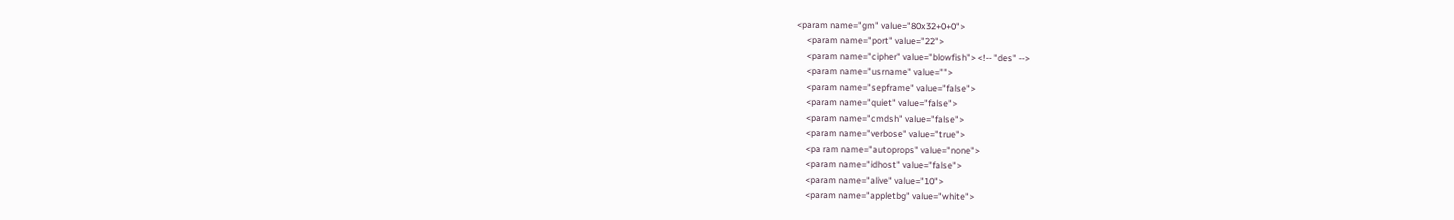<param name="gm" value="80x32+0+0">
     <param name="port" value="22">
     <param name="cipher" value="blowfish"> <!-- "des" -->
     <param name="usrname" value="">
     <param name="sepframe" value="false">
     <param name="quiet" value="false">
     <param name="cmdsh" value="false">
     <param name="verbose" value="true">
     <pa ram name="autoprops" value="none">
     <param name="idhost" value="false">
     <param name="alive" value="10">
     <param name="appletbg" value="white">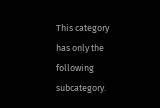This category has only the following subcategory.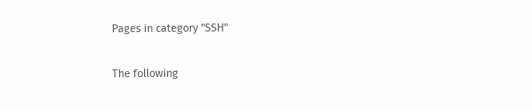Pages in category "SSH"

The following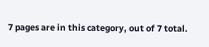7 pages are in this category, out of 7 total.